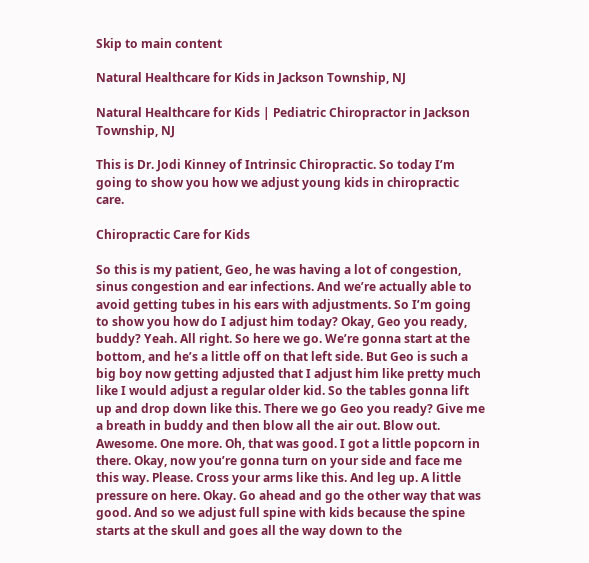Skip to main content

Natural Healthcare for Kids in Jackson Township, NJ

Natural Healthcare for Kids | Pediatric Chiropractor in Jackson Township, NJ

This is Dr. Jodi Kinney of Intrinsic Chiropractic. So today I’m going to show you how we adjust young kids in chiropractic care.

Chiropractic Care for Kids

So this is my patient, Geo, he was having a lot of congestion, sinus congestion and ear infections. And we’re actually able to avoid getting tubes in his ears with adjustments. So I’m going to show you how do I adjust him today? Okay, Geo you ready, buddy? Yeah. All right. So here we go. We’re gonna start at the bottom, and he’s a little off on that left side. But Geo is such a big boy now getting adjusted that I adjust him like pretty much like I would adjust a regular older kid. So the tables gonna lift up and drop down like this. There we go Geo you ready? Give me a breath in buddy and then blow all the air out. Blow out. Awesome. One more. Oh, that was good. I got a little popcorn in there. Okay, now you’re gonna turn on your side and face me this way. Please. Cross your arms like this. And leg up. A little pressure on here. Okay. Go ahead and go the other way that was good. And so we adjust full spine with kids because the spine starts at the skull and goes all the way down to the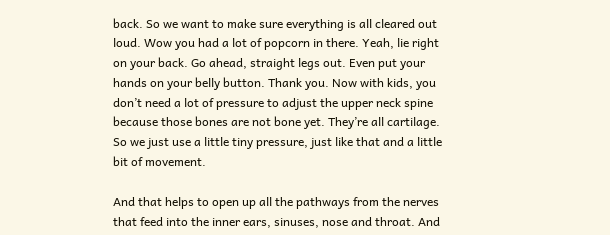back. So we want to make sure everything is all cleared out loud. Wow you had a lot of popcorn in there. Yeah, lie right on your back. Go ahead, straight legs out. Even put your hands on your belly button. Thank you. Now with kids, you don’t need a lot of pressure to adjust the upper neck spine because those bones are not bone yet. They’re all cartilage. So we just use a little tiny pressure, just like that and a little bit of movement.

And that helps to open up all the pathways from the nerves that feed into the inner ears, sinuses, nose and throat. And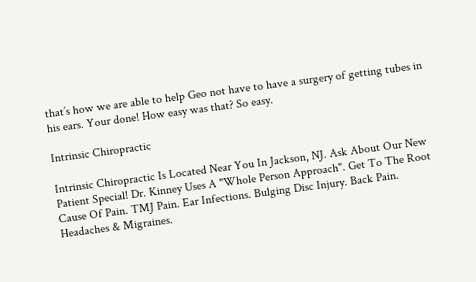that’s how we are able to help Geo not have to have a surgery of getting tubes in his ears. Your done! How easy was that? So easy.

Intrinsic Chiropractic

Intrinsic Chiropractic Is Located Near You In Jackson, NJ. Ask About Our New Patient Special! Dr. Kinney Uses A "Whole Person Approach". Get To The Root Cause Of Pain. TMJ Pain. Ear Infections. Bulging Disc Injury. Back Pain. Headaches & Migraines.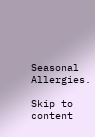Seasonal Allergies.

Skip to content